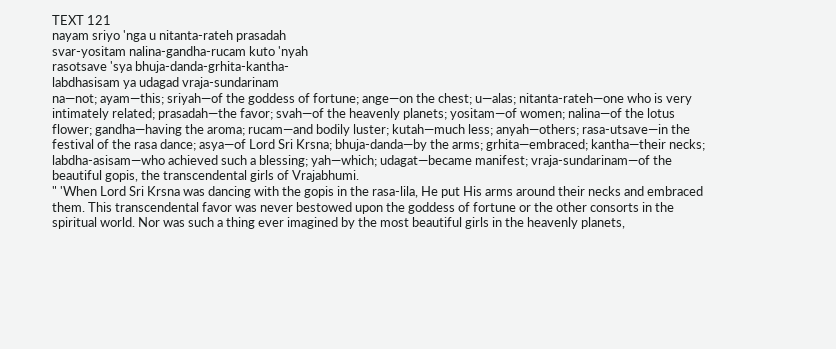TEXT 121
nayam sriyo 'nga u nitanta-rateh prasadah
svar-yositam nalina-gandha-rucam kuto 'nyah
rasotsave 'sya bhuja-danda-grhita-kantha-
labdhasisam ya udagad vraja-sundarinam
na—not; ayam—this; sriyah—of the goddess of fortune; ange—on the chest; u—alas; nitanta-rateh—one who is very intimately related; prasadah—the favor; svah—of the heavenly planets; yositam—of women; nalina—of the lotus flower; gandha—having the aroma; rucam—and bodily luster; kutah—much less; anyah—others; rasa-utsave—in the festival of the rasa dance; asya—of Lord Sri Krsna; bhuja-danda—by the arms; grhita—embraced; kantha—their necks; labdha-asisam—who achieved such a blessing; yah—which; udagat—became manifest; vraja-sundarinam—of the beautiful gopis, the transcendental girls of Vrajabhumi.
" 'When Lord Sri Krsna was dancing with the gopis in the rasa-lila, He put His arms around their necks and embraced them. This transcendental favor was never bestowed upon the goddess of fortune or the other consorts in the spiritual world. Nor was such a thing ever imagined by the most beautiful girls in the heavenly planets,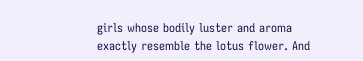girls whose bodily luster and aroma exactly resemble the lotus flower. And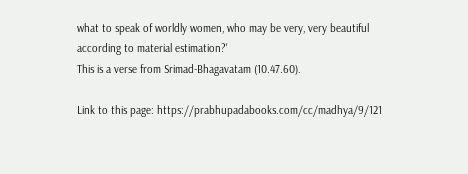what to speak of worldly women, who may be very, very beautiful according to material estimation?'
This is a verse from Srimad-Bhagavatam (10.47.60).

Link to this page: https://prabhupadabooks.com/cc/madhya/9/121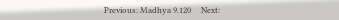Previous: Madhya 9.120     Next: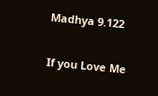Madhya 9.122

If you Love Me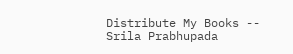Distribute My Books -- Srila Prabhupada